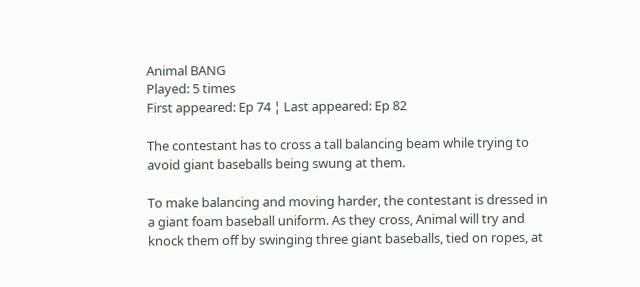Animal BANG
Played: 5 times
First appeared: Ep 74 ¦ Last appeared: Ep 82

The contestant has to cross a tall balancing beam while trying to avoid giant baseballs being swung at them.

To make balancing and moving harder, the contestant is dressed in a giant foam baseball uniform. As they cross, Animal will try and knock them off by swinging three giant baseballs, tied on ropes, at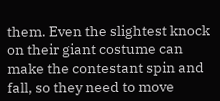them. Even the slightest knock on their giant costume can make the contestant spin and fall, so they need to move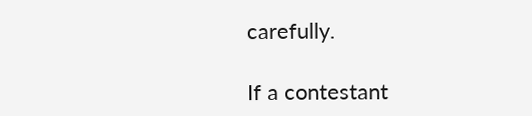carefully.

If a contestant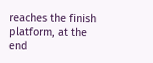reaches the finish platform, at the end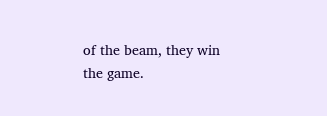of the beam, they win the game.